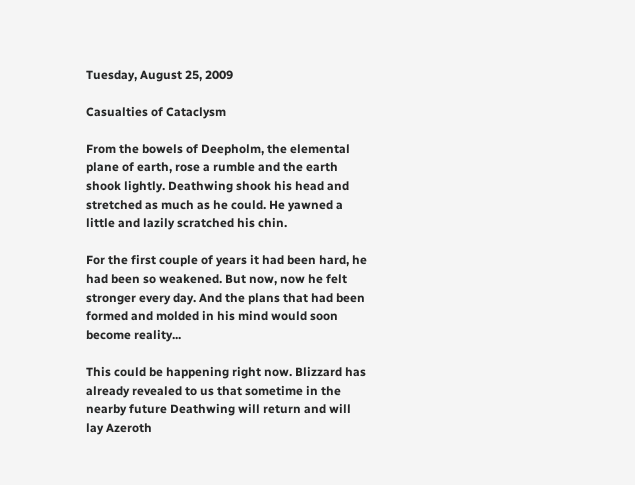Tuesday, August 25, 2009

Casualties of Cataclysm

From the bowels of Deepholm, the elemental plane of earth, rose a rumble and the earth shook lightly. Deathwing shook his head and stretched as much as he could. He yawned a little and lazily scratched his chin.

For the first couple of years it had been hard, he had been so weakened. But now, now he felt stronger every day. And the plans that had been formed and molded in his mind would soon become reality...

This could be happening right now. Blizzard has already revealed to us that sometime in the nearby future Deathwing will return and will lay Azeroth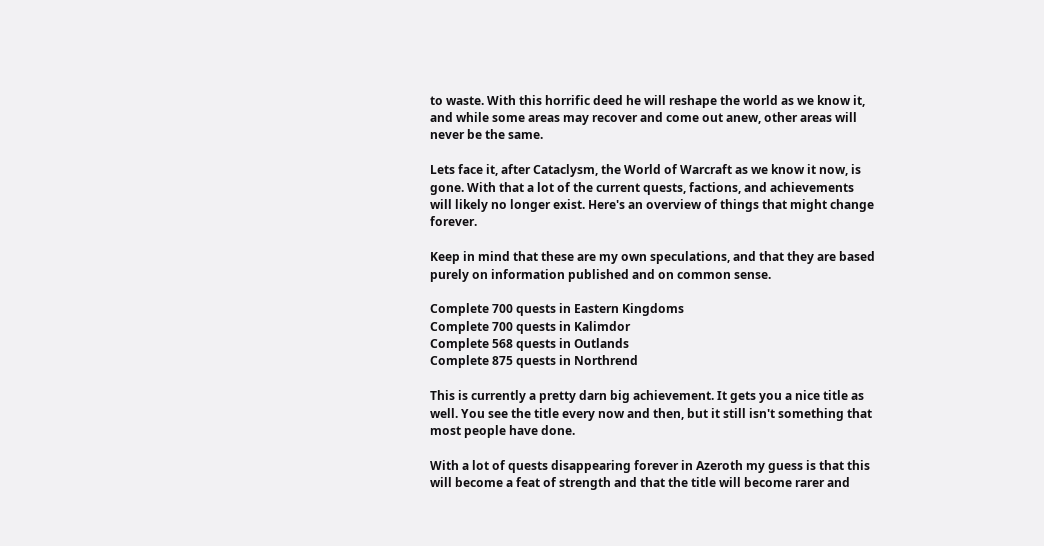to waste. With this horrific deed he will reshape the world as we know it, and while some areas may recover and come out anew, other areas will never be the same.

Lets face it, after Cataclysm, the World of Warcraft as we know it now, is gone. With that a lot of the current quests, factions, and achievements will likely no longer exist. Here's an overview of things that might change forever.

Keep in mind that these are my own speculations, and that they are based purely on information published and on common sense.

Complete 700 quests in Eastern Kingdoms
Complete 700 quests in Kalimdor
Complete 568 quests in Outlands
Complete 875 quests in Northrend

This is currently a pretty darn big achievement. It gets you a nice title as well. You see the title every now and then, but it still isn't something that most people have done.

With a lot of quests disappearing forever in Azeroth my guess is that this will become a feat of strength and that the title will become rarer and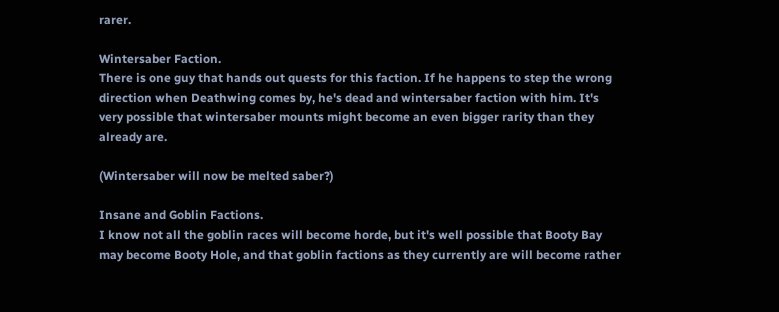rarer.

Wintersaber Faction.
There is one guy that hands out quests for this faction. If he happens to step the wrong direction when Deathwing comes by, he's dead and wintersaber faction with him. It's very possible that wintersaber mounts might become an even bigger rarity than they already are.

(Wintersaber will now be melted saber?)

Insane and Goblin Factions.
I know not all the goblin races will become horde, but it's well possible that Booty Bay may become Booty Hole, and that goblin factions as they currently are will become rather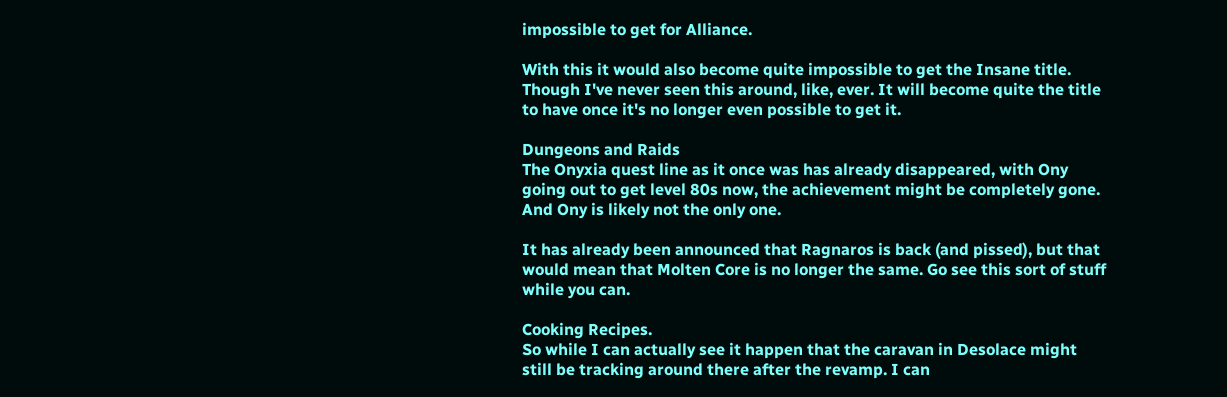impossible to get for Alliance.

With this it would also become quite impossible to get the Insane title. Though I've never seen this around, like, ever. It will become quite the title to have once it's no longer even possible to get it.

Dungeons and Raids
The Onyxia quest line as it once was has already disappeared, with Ony going out to get level 80s now, the achievement might be completely gone. And Ony is likely not the only one.

It has already been announced that Ragnaros is back (and pissed), but that would mean that Molten Core is no longer the same. Go see this sort of stuff while you can.

Cooking Recipes.
So while I can actually see it happen that the caravan in Desolace might still be tracking around there after the revamp. I can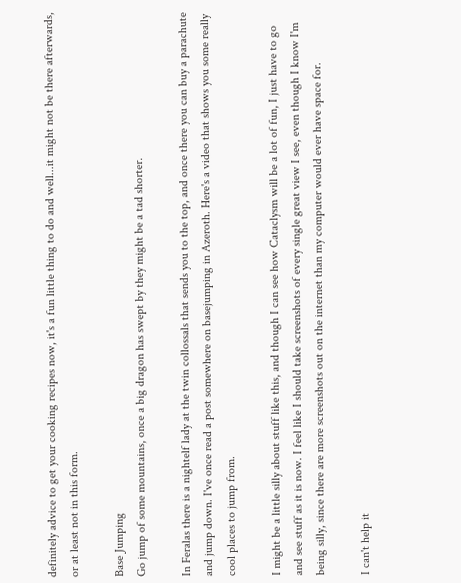definitely advice to get your cooking recipes now, it's a fun little thing to do and well...it might not be there afterwards, or at least not in this form.

Base Jumping
Go jump of some mountains, once a big dragon has swept by they might be a tad shorter.

In Feralas there is a nightelf lady at the twin collossals that sends you to the top, and once there you can buy a parachute and jump down. I've once read a post somewhere on basejumping in Azeroth. Here's a video that shows you some really cool places to jump from.

I might be a little silly about stuff like this, and though I can see how Cataclysm will be a lot of fun, I just have to go and see stuff as it is now. I feel like I should take screenshots of every single great view I see, even though I know I'm being silly, since there are more screenshots out on the internet than my computer would ever have space for.

I can't help it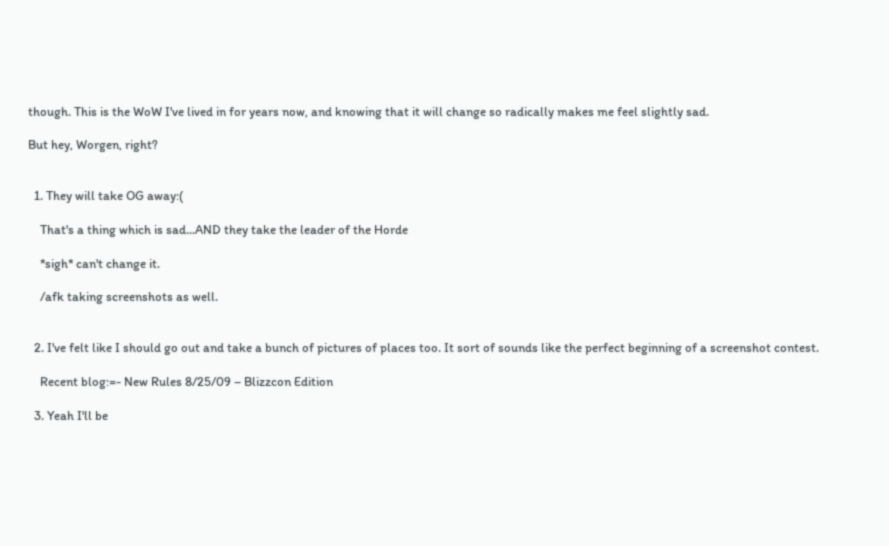though. This is the WoW I've lived in for years now, and knowing that it will change so radically makes me feel slightly sad.

But hey, Worgen, right?


  1. They will take OG away:(

    That's a thing which is sad...AND they take the leader of the Horde

    *sigh* can't change it.

    /afk taking screenshots as well.


  2. I've felt like I should go out and take a bunch of pictures of places too. It sort of sounds like the perfect beginning of a screenshot contest.

    Recent blog:=- New Rules 8/25/09 – Blizzcon Edition

  3. Yeah I'll be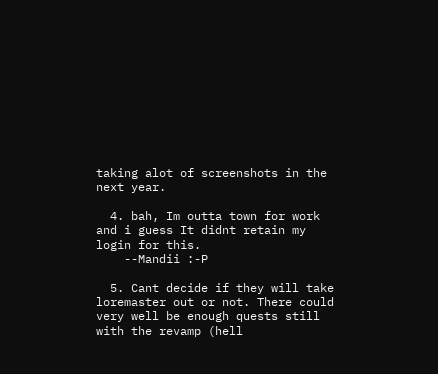taking alot of screenshots in the next year.

  4. bah, Im outta town for work and i guess It didnt retain my login for this.
    --Mandii :-P

  5. Cant decide if they will take loremaster out or not. There could very well be enough quests still with the revamp (hell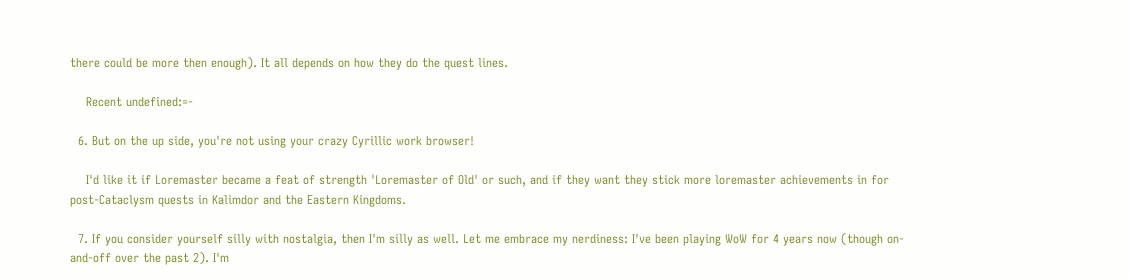there could be more then enough). It all depends on how they do the quest lines.

    Recent undefined:=-

  6. But on the up side, you're not using your crazy Cyrillic work browser!

    I'd like it if Loremaster became a feat of strength 'Loremaster of Old' or such, and if they want they stick more loremaster achievements in for post-Cataclysm quests in Kalimdor and the Eastern Kingdoms.

  7. If you consider yourself silly with nostalgia, then I'm silly as well. Let me embrace my nerdiness: I've been playing WoW for 4 years now (though on-and-off over the past 2). I'm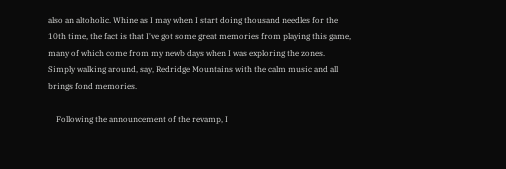also an altoholic. Whine as I may when I start doing thousand needles for the 10th time, the fact is that I've got some great memories from playing this game, many of which come from my newb days when I was exploring the zones. Simply walking around, say, Redridge Mountains with the calm music and all brings fond memories.

    Following the announcement of the revamp, I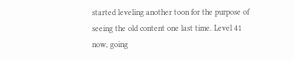started leveling another toon for the purpose of seeing the old content one last time. Level 41 now, going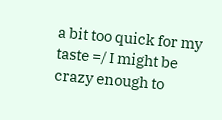a bit too quick for my taste =/ I might be crazy enough to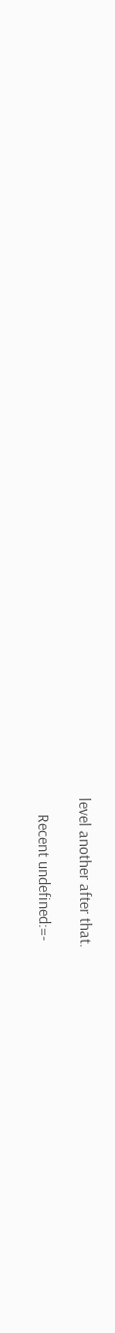level another after that.

    Recent undefined:=-